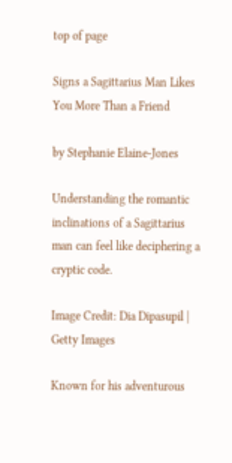top of page

Signs a Sagittarius Man Likes You More Than a Friend

by Stephanie Elaine-Jones

Understanding the romantic inclinations of a Sagittarius man can feel like deciphering a cryptic code.

Image Credit: Dia Dipasupil | Getty Images

Known for his adventurous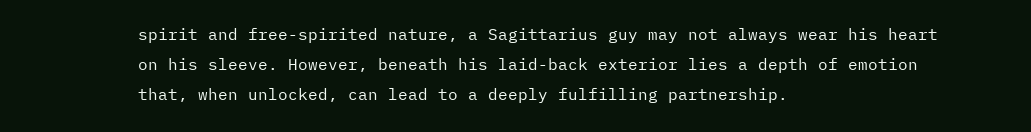spirit and free-spirited nature, a Sagittarius guy may not always wear his heart on his sleeve. However, beneath his laid-back exterior lies a depth of emotion that, when unlocked, can lead to a deeply fulfilling partnership.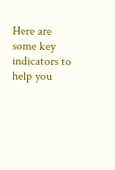Here are some key indicators to help you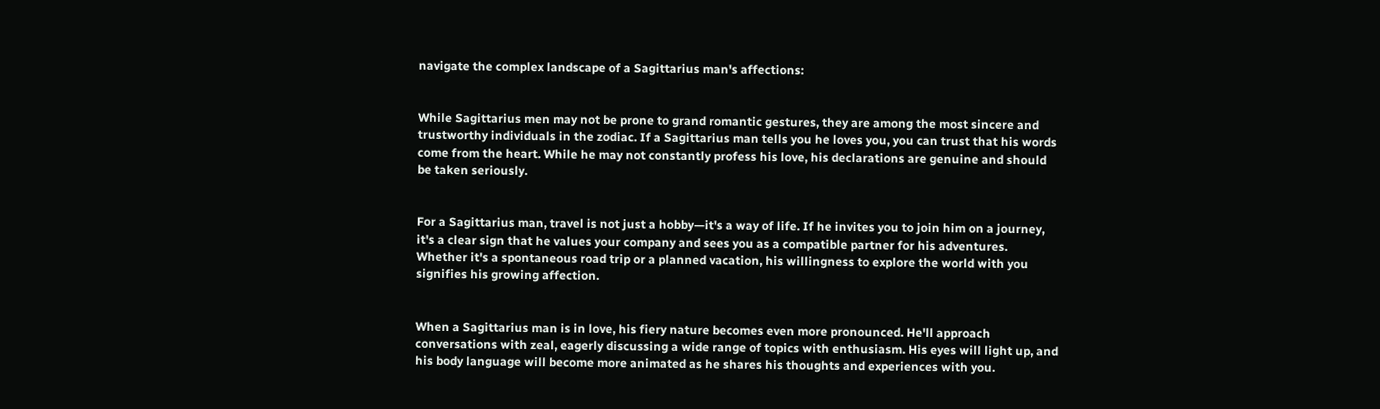navigate the complex landscape of a Sagittarius man's affections:


While Sagittarius men may not be prone to grand romantic gestures, they are among the most sincere and trustworthy individuals in the zodiac. If a Sagittarius man tells you he loves you, you can trust that his words come from the heart. While he may not constantly profess his love, his declarations are genuine and should be taken seriously.


For a Sagittarius man, travel is not just a hobby—it's a way of life. If he invites you to join him on a journey, it's a clear sign that he values your company and sees you as a compatible partner for his adventures. Whether it's a spontaneous road trip or a planned vacation, his willingness to explore the world with you signifies his growing affection.


When a Sagittarius man is in love, his fiery nature becomes even more pronounced. He'll approach conversations with zeal, eagerly discussing a wide range of topics with enthusiasm. His eyes will light up, and his body language will become more animated as he shares his thoughts and experiences with you.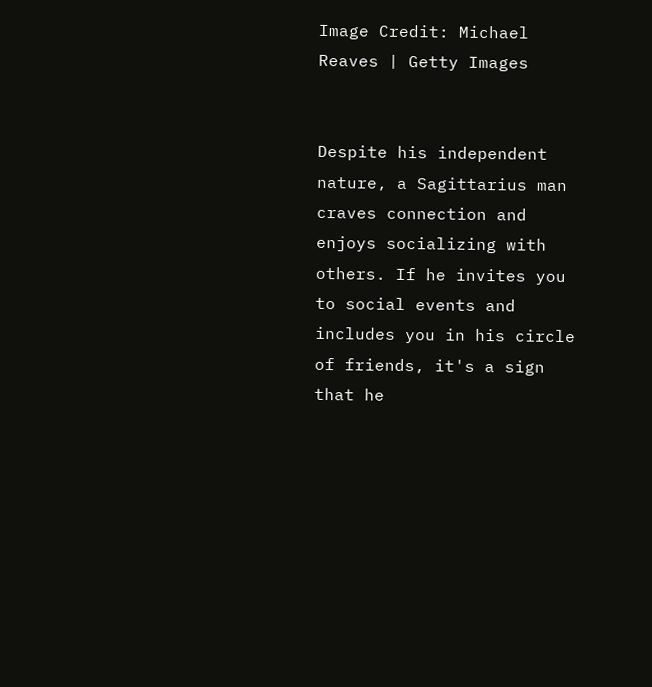Image Credit: Michael Reaves | Getty Images


Despite his independent nature, a Sagittarius man craves connection and enjoys socializing with others. If he invites you to social events and includes you in his circle of friends, it's a sign that he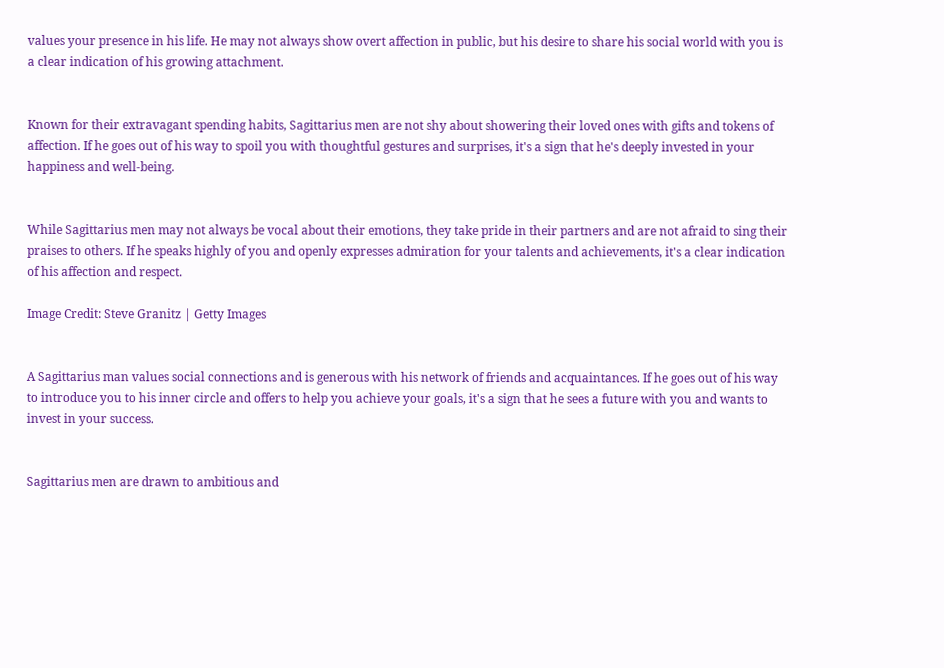values your presence in his life. He may not always show overt affection in public, but his desire to share his social world with you is a clear indication of his growing attachment.


Known for their extravagant spending habits, Sagittarius men are not shy about showering their loved ones with gifts and tokens of affection. If he goes out of his way to spoil you with thoughtful gestures and surprises, it's a sign that he's deeply invested in your happiness and well-being.


While Sagittarius men may not always be vocal about their emotions, they take pride in their partners and are not afraid to sing their praises to others. If he speaks highly of you and openly expresses admiration for your talents and achievements, it's a clear indication of his affection and respect.

Image Credit: Steve Granitz | Getty Images


A Sagittarius man values social connections and is generous with his network of friends and acquaintances. If he goes out of his way to introduce you to his inner circle and offers to help you achieve your goals, it's a sign that he sees a future with you and wants to invest in your success.


Sagittarius men are drawn to ambitious and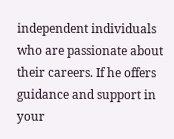independent individuals who are passionate about their careers. If he offers guidance and support in your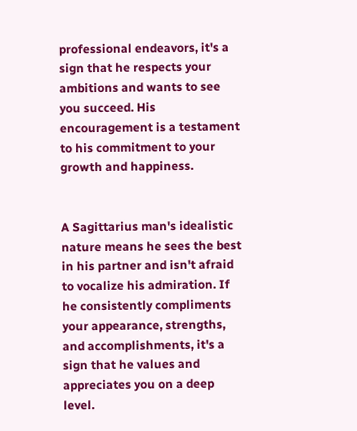professional endeavors, it's a sign that he respects your ambitions and wants to see you succeed. His encouragement is a testament to his commitment to your growth and happiness.


A Sagittarius man's idealistic nature means he sees the best in his partner and isn't afraid to vocalize his admiration. If he consistently compliments your appearance, strengths, and accomplishments, it's a sign that he values and appreciates you on a deep level.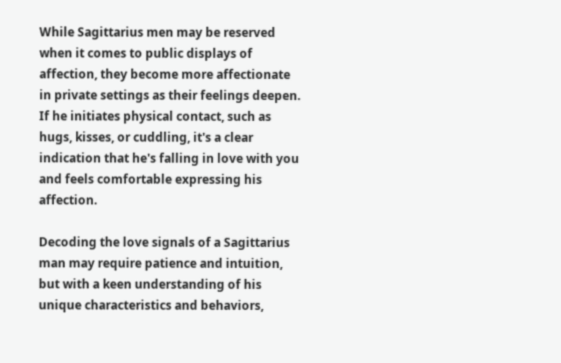While Sagittarius men may be reserved when it comes to public displays of affection, they become more affectionate in private settings as their feelings deepen. If he initiates physical contact, such as hugs, kisses, or cuddling, it's a clear indication that he's falling in love with you and feels comfortable expressing his affection.

Decoding the love signals of a Sagittarius man may require patience and intuition, but with a keen understanding of his unique characteristics and behaviors,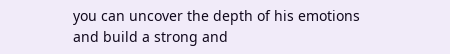you can uncover the depth of his emotions and build a strong and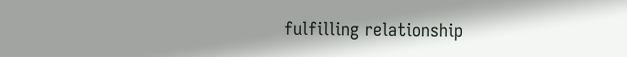fulfilling relationship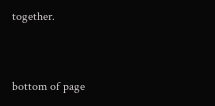together.


bottom of page